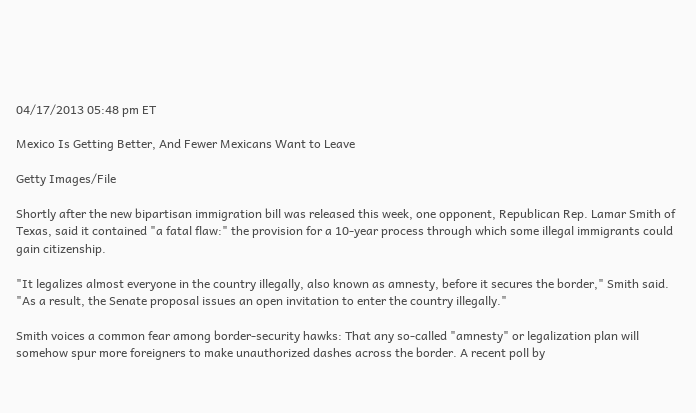04/17/2013 05:48 pm ET

Mexico Is Getting Better, And Fewer Mexicans Want to Leave

Getty Images/File

Shortly after the new bipartisan immigration bill was released this week, one opponent, Republican Rep. Lamar Smith of Texas, said it contained "a fatal flaw:" the provision for a 10-year process through which some illegal immigrants could gain citizenship.

"It legalizes almost everyone in the country illegally, also known as amnesty, before it secures the border," Smith said. "As a result, the Senate proposal issues an open invitation to enter the country illegally."

Smith voices a common fear among border-security hawks: That any so-called "amnesty" or legalization plan will somehow spur more foreigners to make unauthorized dashes across the border. A recent poll by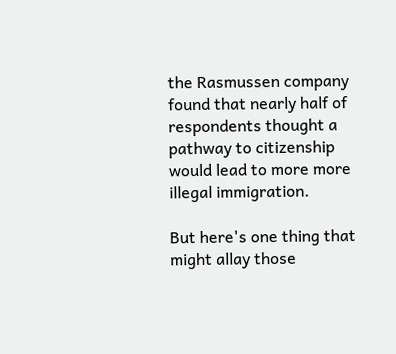the Rasmussen company found that nearly half of respondents thought a pathway to citizenship would lead to more more illegal immigration.

But here's one thing that might allay those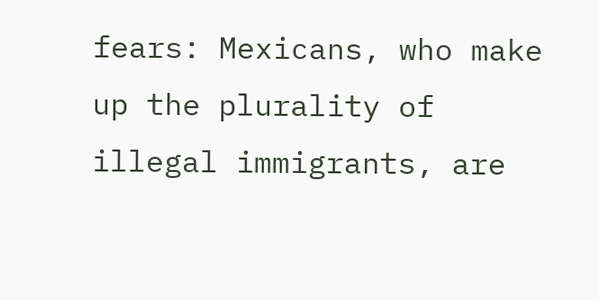fears: Mexicans, who make up the plurality of illegal immigrants, are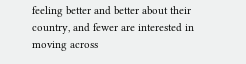feeling better and better about their country, and fewer are interested in moving across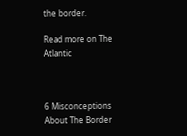the border.

Read more on The Atlantic



6 Misconceptions About The Border